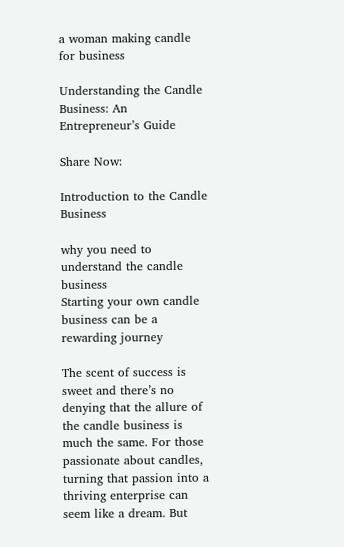a woman making candle for business

Understanding the Candle Business: An Entrepreneur’s Guide

Share Now:

Introduction to the Candle Business

why you need to understand the candle business
Starting your own candle business can be a rewarding journey

The scent of success is sweet and there’s no denying that the allure of the candle business is much the same. For those passionate about candles, turning that passion into a thriving enterprise can seem like a dream. But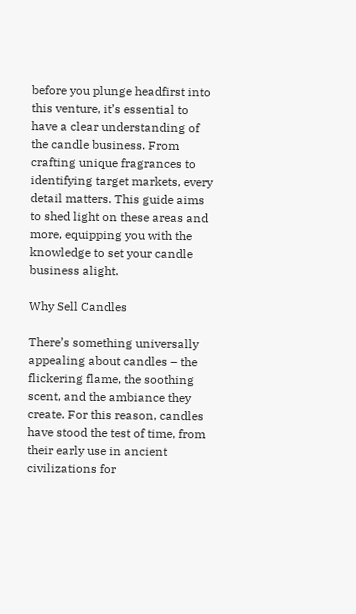before you plunge headfirst into this venture, it’s essential to have a clear understanding of the candle business. From crafting unique fragrances to identifying target markets, every detail matters. This guide aims to shed light on these areas and more, equipping you with the knowledge to set your candle business alight.

Why Sell Candles

There’s something universally appealing about candles – the flickering flame, the soothing scent, and the ambiance they create. For this reason, candles have stood the test of time, from their early use in ancient civilizations for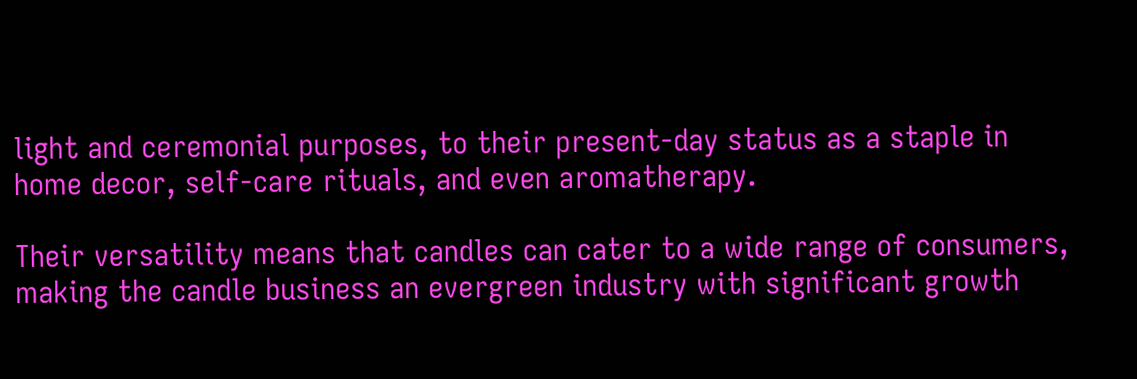light and ceremonial purposes, to their present-day status as a staple in home decor, self-care rituals, and even aromatherapy.

Their versatility means that candles can cater to a wide range of consumers, making the candle business an evergreen industry with significant growth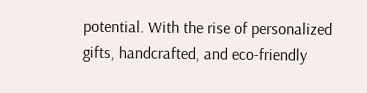potential. With the rise of personalized gifts, handcrafted, and eco-friendly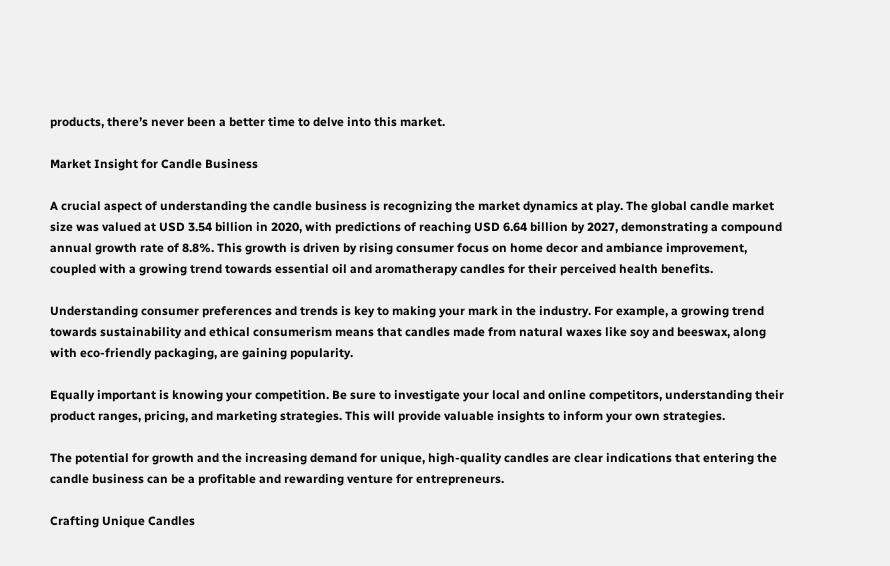products, there’s never been a better time to delve into this market.

Market Insight for Candle Business

A crucial aspect of understanding the candle business is recognizing the market dynamics at play. The global candle market size was valued at USD 3.54 billion in 2020, with predictions of reaching USD 6.64 billion by 2027, demonstrating a compound annual growth rate of 8.8%. This growth is driven by rising consumer focus on home decor and ambiance improvement, coupled with a growing trend towards essential oil and aromatherapy candles for their perceived health benefits.

Understanding consumer preferences and trends is key to making your mark in the industry. For example, a growing trend towards sustainability and ethical consumerism means that candles made from natural waxes like soy and beeswax, along with eco-friendly packaging, are gaining popularity.

Equally important is knowing your competition. Be sure to investigate your local and online competitors, understanding their product ranges, pricing, and marketing strategies. This will provide valuable insights to inform your own strategies.

The potential for growth and the increasing demand for unique, high-quality candles are clear indications that entering the candle business can be a profitable and rewarding venture for entrepreneurs.

Crafting Unique Candles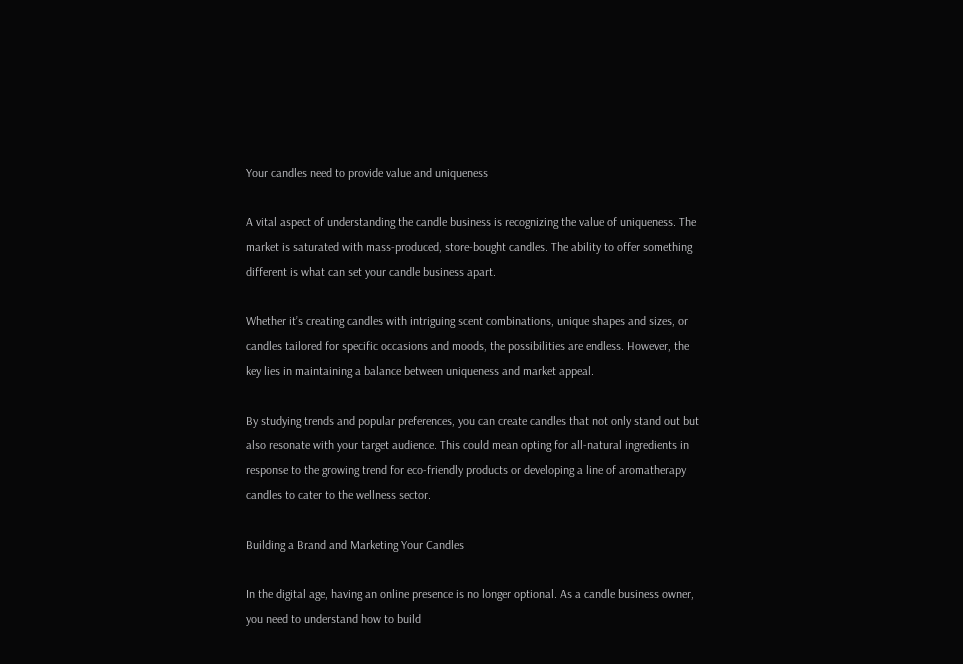Your candles need to provide value and uniqueness

A vital aspect of understanding the candle business is recognizing the value of uniqueness. The market is saturated with mass-produced, store-bought candles. The ability to offer something different is what can set your candle business apart.

Whether it’s creating candles with intriguing scent combinations, unique shapes and sizes, or candles tailored for specific occasions and moods, the possibilities are endless. However, the key lies in maintaining a balance between uniqueness and market appeal.

By studying trends and popular preferences, you can create candles that not only stand out but also resonate with your target audience. This could mean opting for all-natural ingredients in response to the growing trend for eco-friendly products or developing a line of aromatherapy candles to cater to the wellness sector.

Building a Brand and Marketing Your Candles

In the digital age, having an online presence is no longer optional. As a candle business owner, you need to understand how to build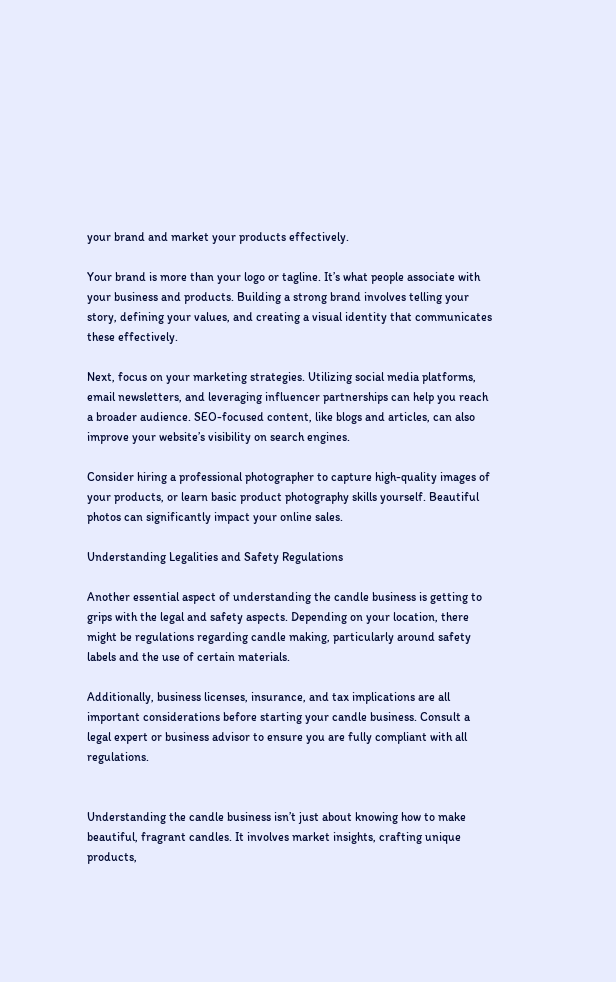your brand and market your products effectively.

Your brand is more than your logo or tagline. It’s what people associate with your business and products. Building a strong brand involves telling your story, defining your values, and creating a visual identity that communicates these effectively.

Next, focus on your marketing strategies. Utilizing social media platforms, email newsletters, and leveraging influencer partnerships can help you reach a broader audience. SEO-focused content, like blogs and articles, can also improve your website’s visibility on search engines.

Consider hiring a professional photographer to capture high-quality images of your products, or learn basic product photography skills yourself. Beautiful photos can significantly impact your online sales.

Understanding Legalities and Safety Regulations

Another essential aspect of understanding the candle business is getting to grips with the legal and safety aspects. Depending on your location, there might be regulations regarding candle making, particularly around safety labels and the use of certain materials.

Additionally, business licenses, insurance, and tax implications are all important considerations before starting your candle business. Consult a legal expert or business advisor to ensure you are fully compliant with all regulations.


Understanding the candle business isn’t just about knowing how to make beautiful, fragrant candles. It involves market insights, crafting unique products,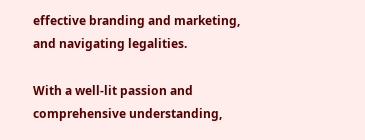effective branding and marketing, and navigating legalities.

With a well-lit passion and comprehensive understanding,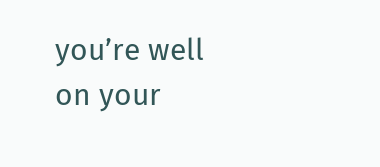you’re well on your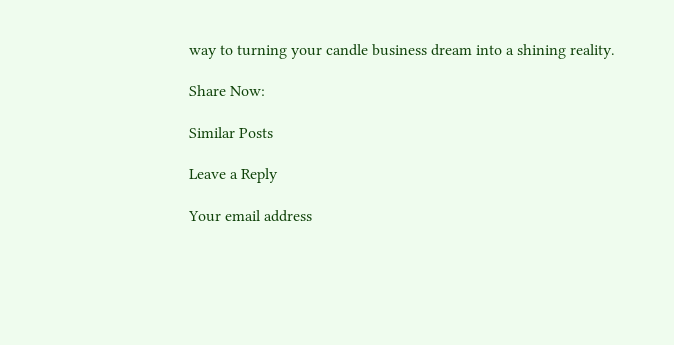way to turning your candle business dream into a shining reality.

Share Now:

Similar Posts

Leave a Reply

Your email address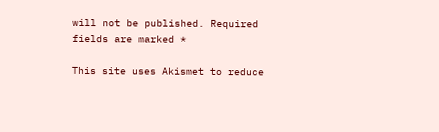will not be published. Required fields are marked *

This site uses Akismet to reduce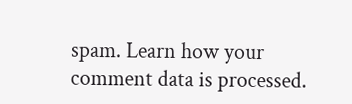spam. Learn how your comment data is processed.